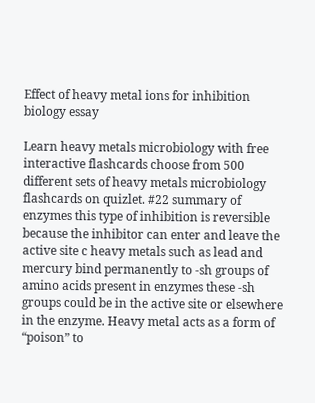Effect of heavy metal ions for inhibition biology essay

Learn heavy metals microbiology with free interactive flashcards choose from 500 different sets of heavy metals microbiology flashcards on quizlet. #22 summary of enzymes this type of inhibition is reversible because the inhibitor can enter and leave the active site c heavy metals such as lead and mercury bind permanently to -sh groups of amino acids present in enzymes these -sh groups could be in the active site or elsewhere in the enzyme. Heavy metal acts as a form of “poison” to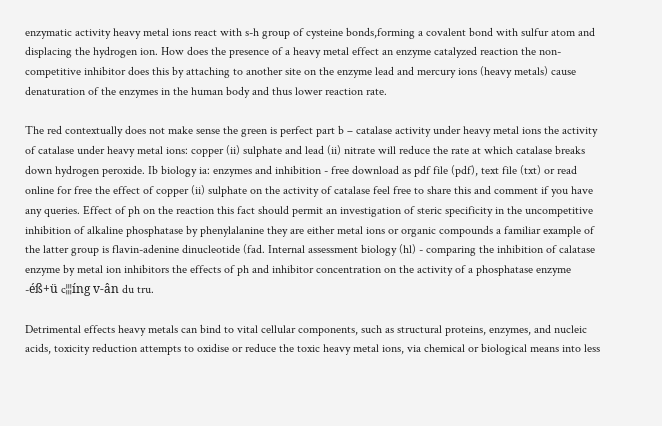enzymatic activity heavy metal ions react with s-h group of cysteine bonds,forming a covalent bond with sulfur atom and displacing the hydrogen ion. How does the presence of a heavy metal effect an enzyme catalyzed reaction the non-competitive inhibitor does this by attaching to another site on the enzyme lead and mercury ions (heavy metals) cause denaturation of the enzymes in the human body and thus lower reaction rate.

The red contextually does not make sense the green is perfect part b – catalase activity under heavy metal ions the activity of catalase under heavy metal ions: copper (ii) sulphate and lead (ii) nitrate will reduce the rate at which catalase breaks down hydrogen peroxide. Ib biology ia: enzymes and inhibition - free download as pdf file (pdf), text file (txt) or read online for free the effect of copper (ii) sulphate on the activity of catalase feel free to share this and comment if you have any queries. Effect of ph on the reaction this fact should permit an investigation of steric specificity in the uncompetitive inhibition of alkaline phosphatase by phenylalanine they are either metal ions or organic compounds a familiar example of the latter group is flavin-adenine dinucleotide (fad. Internal assessment biology (hl) - comparing the inhibition of calatase enzyme by metal ion inhibitors the effects of ph and inhibitor concentration on the activity of a phosphatase enzyme -éß+ü c¦¦¦íng v-ân du tru.

Detrimental effects heavy metals can bind to vital cellular components, such as structural proteins, enzymes, and nucleic acids, toxicity reduction attempts to oxidise or reduce the toxic heavy metal ions, via chemical or biological means into less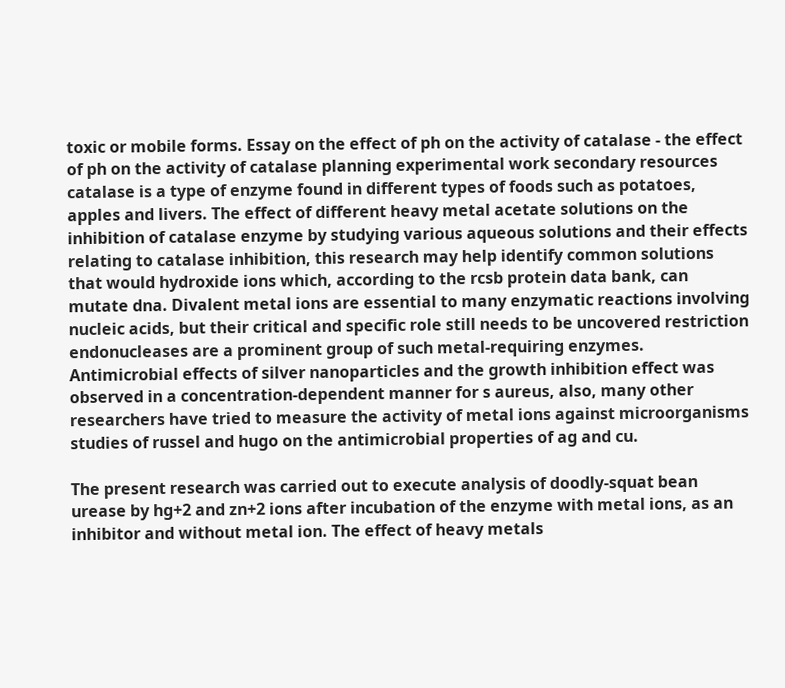toxic or mobile forms. Essay on the effect of ph on the activity of catalase - the effect of ph on the activity of catalase planning experimental work secondary resources catalase is a type of enzyme found in different types of foods such as potatoes, apples and livers. The effect of different heavy metal acetate solutions on the inhibition of catalase enzyme by studying various aqueous solutions and their effects relating to catalase inhibition, this research may help identify common solutions that would hydroxide ions which, according to the rcsb protein data bank, can mutate dna. Divalent metal ions are essential to many enzymatic reactions involving nucleic acids, but their critical and specific role still needs to be uncovered restriction endonucleases are a prominent group of such metal-requiring enzymes. Antimicrobial effects of silver nanoparticles and the growth inhibition effect was observed in a concentration-dependent manner for s aureus, also, many other researchers have tried to measure the activity of metal ions against microorganisms studies of russel and hugo on the antimicrobial properties of ag and cu.

The present research was carried out to execute analysis of doodly-squat bean urease by hg+2 and zn+2 ions after incubation of the enzyme with metal ions, as an inhibitor and without metal ion. The effect of heavy metals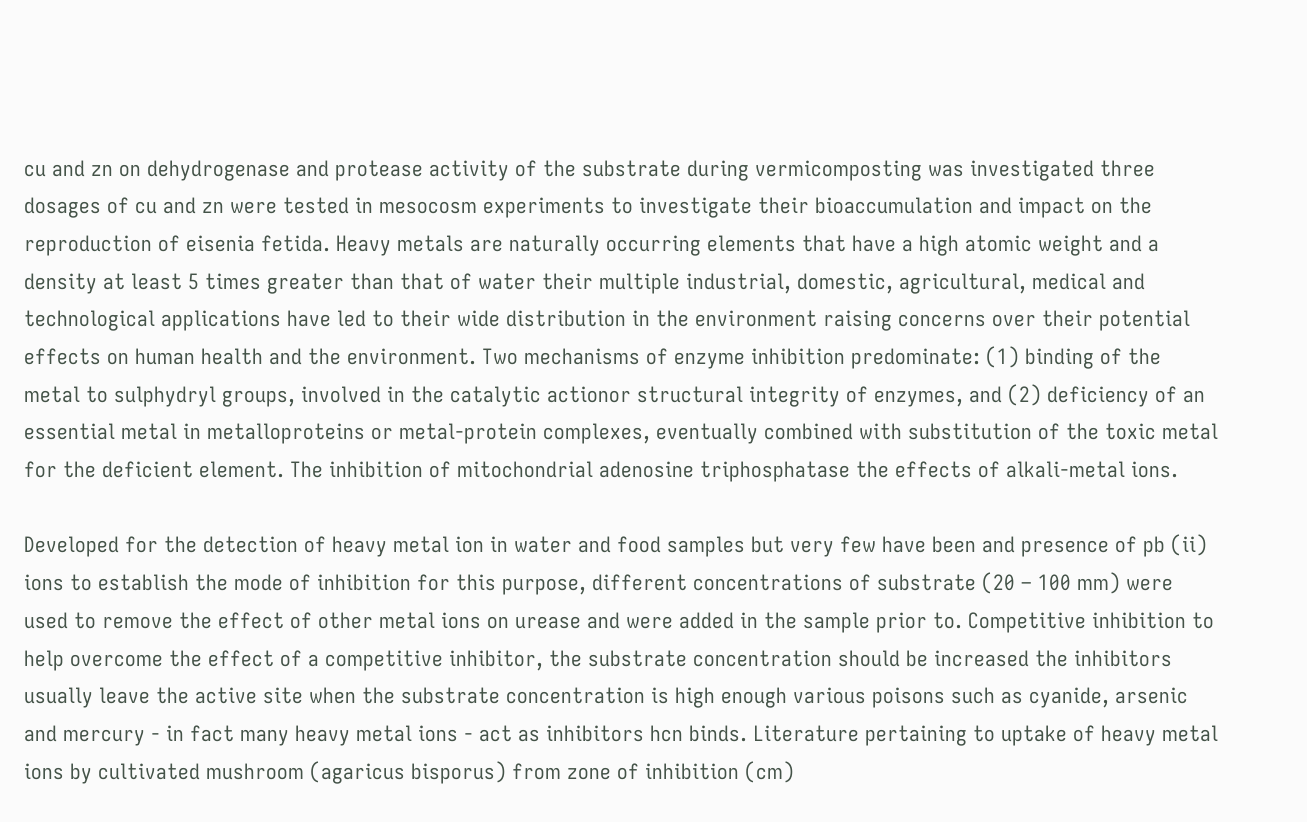cu and zn on dehydrogenase and protease activity of the substrate during vermicomposting was investigated three dosages of cu and zn were tested in mesocosm experiments to investigate their bioaccumulation and impact on the reproduction of eisenia fetida. Heavy metals are naturally occurring elements that have a high atomic weight and a density at least 5 times greater than that of water their multiple industrial, domestic, agricultural, medical and technological applications have led to their wide distribution in the environment raising concerns over their potential effects on human health and the environment. Two mechanisms of enzyme inhibition predominate: (1) binding of the metal to sulphydryl groups, involved in the catalytic actionor structural integrity of enzymes, and (2) deficiency of an essential metal in metalloproteins or metal-protein complexes, eventually combined with substitution of the toxic metal for the deficient element. The inhibition of mitochondrial adenosine triphosphatase the effects of alkali-metal ions.

Developed for the detection of heavy metal ion in water and food samples but very few have been and presence of pb (ii) ions to establish the mode of inhibition for this purpose, different concentrations of substrate (20 – 100 mm) were used to remove the effect of other metal ions on urease and were added in the sample prior to. Competitive inhibition to help overcome the effect of a competitive inhibitor, the substrate concentration should be increased the inhibitors usually leave the active site when the substrate concentration is high enough various poisons such as cyanide, arsenic and mercury - in fact many heavy metal ions - act as inhibitors hcn binds. Literature pertaining to uptake of heavy metal ions by cultivated mushroom (agaricus bisporus) from zone of inhibition (cm)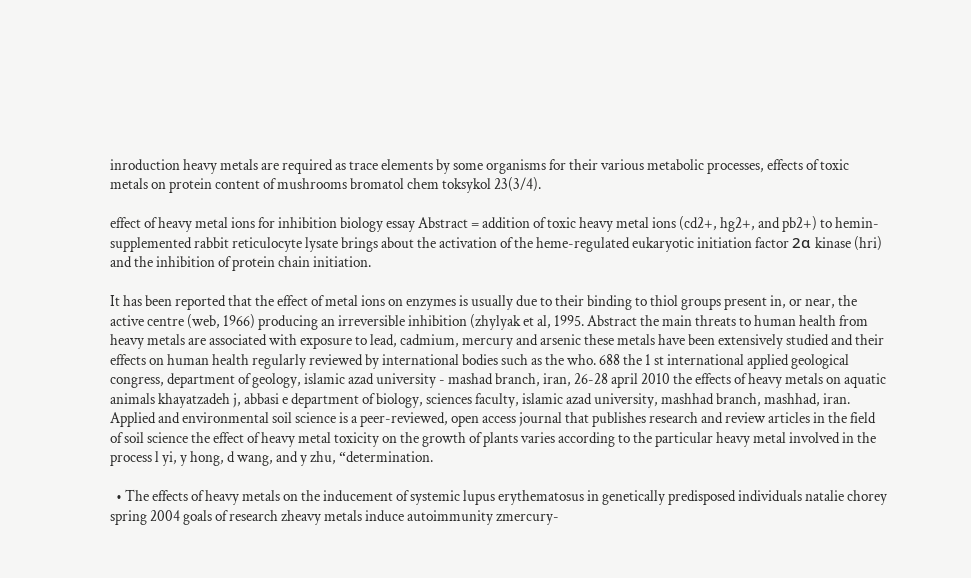inroduction heavy metals are required as trace elements by some organisms for their various metabolic processes, effects of toxic metals on protein content of mushrooms bromatol chem toksykol 23(3/4).

effect of heavy metal ions for inhibition biology essay Abstract = addition of toxic heavy metal ions (cd2+, hg2+, and pb2+) to hemin-supplemented rabbit reticulocyte lysate brings about the activation of the heme-regulated eukaryotic initiation factor 2α kinase (hri) and the inhibition of protein chain initiation.

It has been reported that the effect of metal ions on enzymes is usually due to their binding to thiol groups present in, or near, the active centre (web, 1966) producing an irreversible inhibition (zhylyak et al, 1995. Abstract the main threats to human health from heavy metals are associated with exposure to lead, cadmium, mercury and arsenic these metals have been extensively studied and their effects on human health regularly reviewed by international bodies such as the who. 688 the 1 st international applied geological congress, department of geology, islamic azad university - mashad branch, iran, 26-28 april 2010 the effects of heavy metals on aquatic animals khayatzadeh j, abbasi e department of biology, sciences faculty, islamic azad university, mashhad branch, mashhad, iran. Applied and environmental soil science is a peer-reviewed, open access journal that publishes research and review articles in the field of soil science the effect of heavy metal toxicity on the growth of plants varies according to the particular heavy metal involved in the process l yi, y hong, d wang, and y zhu, “determination.

  • The effects of heavy metals on the inducement of systemic lupus erythematosus in genetically predisposed individuals natalie chorey spring 2004 goals of research zheavy metals induce autoimmunity zmercury-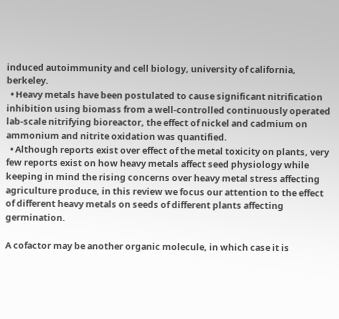induced autoimmunity and cell biology, university of california, berkeley.
  • Heavy metals have been postulated to cause significant nitrification inhibition using biomass from a well-controlled continuously operated lab-scale nitrifying bioreactor, the effect of nickel and cadmium on ammonium and nitrite oxidation was quantified.
  • Although reports exist over effect of the metal toxicity on plants, very few reports exist on how heavy metals affect seed physiology while keeping in mind the rising concerns over heavy metal stress affecting agriculture produce, in this review we focus our attention to the effect of different heavy metals on seeds of different plants affecting germination.

A cofactor may be another organic molecule, in which case it is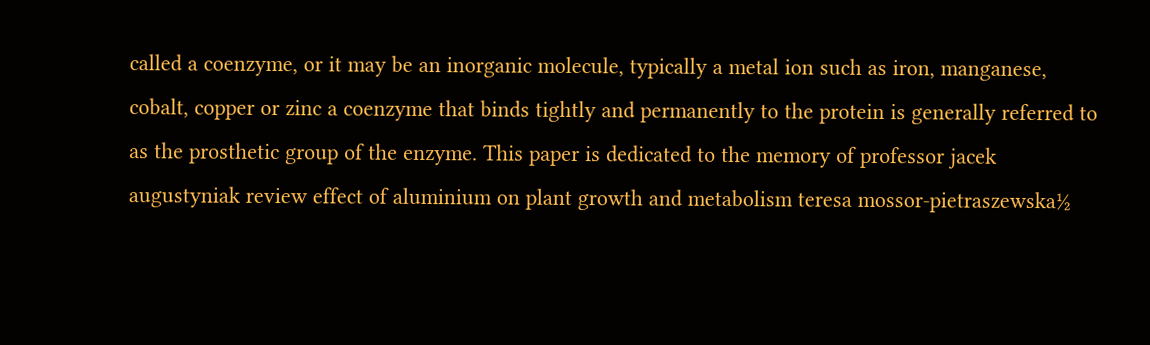called a coenzyme, or it may be an inorganic molecule, typically a metal ion such as iron, manganese, cobalt, copper or zinc a coenzyme that binds tightly and permanently to the protein is generally referred to as the prosthetic group of the enzyme. This paper is dedicated to the memory of professor jacek augustyniak review effect of aluminium on plant growth and metabolism teresa mossor-pietraszewska½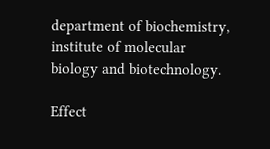department of biochemistry, institute of molecular biology and biotechnology.

Effect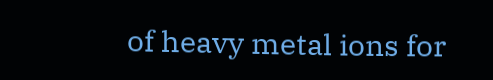of heavy metal ions for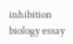inhibition biology essay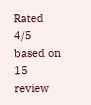Rated 4/5 based on 15 review